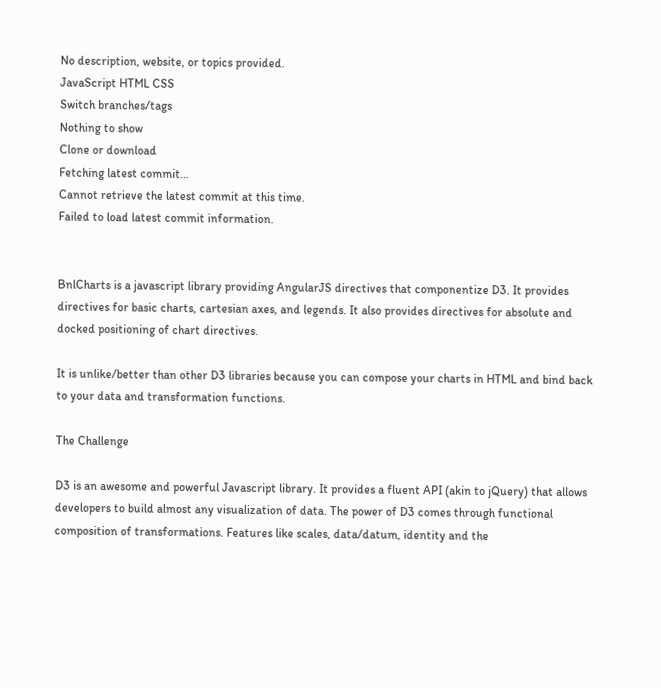No description, website, or topics provided.
JavaScript HTML CSS
Switch branches/tags
Nothing to show
Clone or download
Fetching latest commit…
Cannot retrieve the latest commit at this time.
Failed to load latest commit information.


BnlCharts is a javascript library providing AngularJS directives that componentize D3. It provides directives for basic charts, cartesian axes, and legends. It also provides directives for absolute and docked positioning of chart directives.

It is unlike/better than other D3 libraries because you can compose your charts in HTML and bind back to your data and transformation functions.

The Challenge

D3 is an awesome and powerful Javascript library. It provides a fluent API (akin to jQuery) that allows developers to build almost any visualization of data. The power of D3 comes through functional composition of transformations. Features like scales, data/datum, identity and the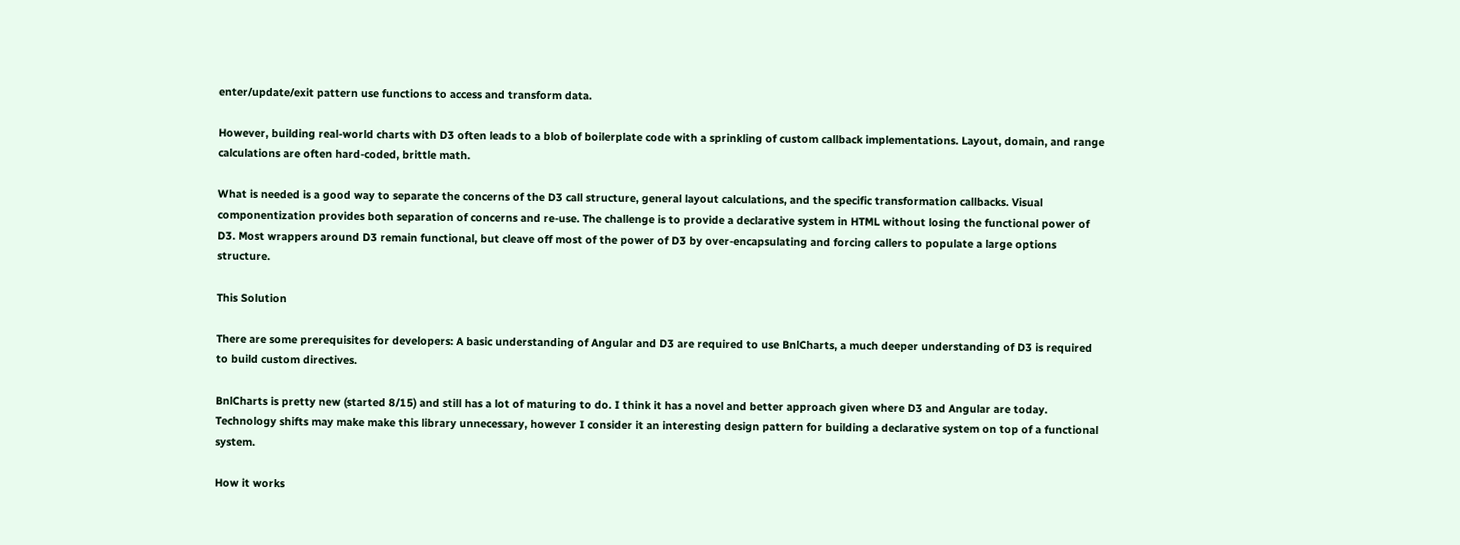enter/update/exit pattern use functions to access and transform data.

However, building real-world charts with D3 often leads to a blob of boilerplate code with a sprinkling of custom callback implementations. Layout, domain, and range calculations are often hard-coded, brittle math.

What is needed is a good way to separate the concerns of the D3 call structure, general layout calculations, and the specific transformation callbacks. Visual componentization provides both separation of concerns and re-use. The challenge is to provide a declarative system in HTML without losing the functional power of D3. Most wrappers around D3 remain functional, but cleave off most of the power of D3 by over-encapsulating and forcing callers to populate a large options structure.

This Solution

There are some prerequisites for developers: A basic understanding of Angular and D3 are required to use BnlCharts, a much deeper understanding of D3 is required to build custom directives.

BnlCharts is pretty new (started 8/15) and still has a lot of maturing to do. I think it has a novel and better approach given where D3 and Angular are today. Technology shifts may make make this library unnecessary, however I consider it an interesting design pattern for building a declarative system on top of a functional system.

How it works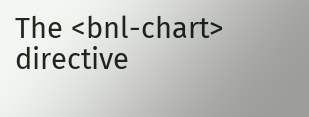The <bnl-chart> directive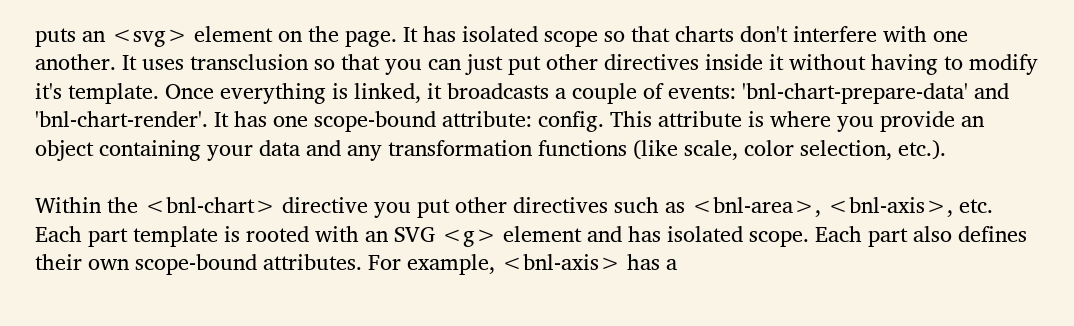puts an <svg> element on the page. It has isolated scope so that charts don't interfere with one another. It uses transclusion so that you can just put other directives inside it without having to modify it's template. Once everything is linked, it broadcasts a couple of events: 'bnl-chart-prepare-data' and 'bnl-chart-render'. It has one scope-bound attribute: config. This attribute is where you provide an object containing your data and any transformation functions (like scale, color selection, etc.).

Within the <bnl-chart> directive you put other directives such as <bnl-area>, <bnl-axis>, etc. Each part template is rooted with an SVG <g> element and has isolated scope. Each part also defines their own scope-bound attributes. For example, <bnl-axis> has a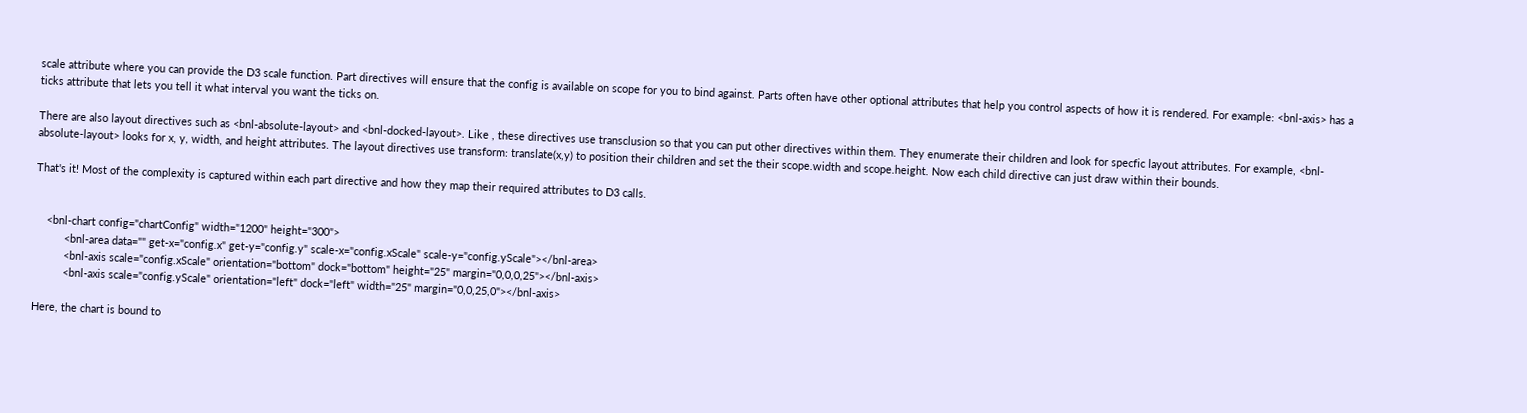scale attribute where you can provide the D3 scale function. Part directives will ensure that the config is available on scope for you to bind against. Parts often have other optional attributes that help you control aspects of how it is rendered. For example: <bnl-axis> has a ticks attribute that lets you tell it what interval you want the ticks on.

There are also layout directives such as <bnl-absolute-layout> and <bnl-docked-layout>. Like , these directives use transclusion so that you can put other directives within them. They enumerate their children and look for specfic layout attributes. For example, <bnl-absolute-layout> looks for x, y, width, and height attributes. The layout directives use transform: translate(x,y) to position their children and set the their scope.width and scope.height. Now each child directive can just draw within their bounds.

That's it! Most of the complexity is captured within each part directive and how they map their required attributes to D3 calls.


    <bnl-chart config="chartConfig" width="1200" height="300">
          <bnl-area data="" get-x="config.x" get-y="config.y" scale-x="config.xScale" scale-y="config.yScale"></bnl-area>
          <bnl-axis scale="config.xScale" orientation="bottom" dock="bottom" height="25" margin="0,0,0,25"></bnl-axis>
          <bnl-axis scale="config.yScale" orientation="left" dock="left" width="25" margin="0,0,25,0"></bnl-axis>

Here, the chart is bound to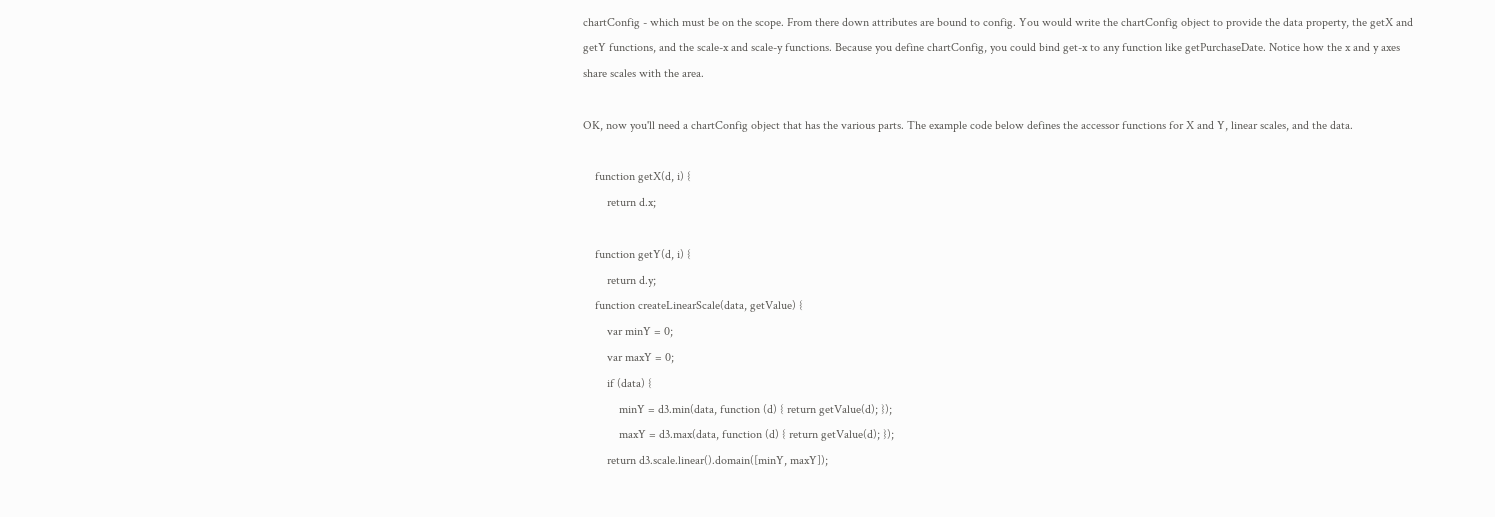chartConfig - which must be on the scope. From there down attributes are bound to config. You would write the chartConfig object to provide the data property, the getX and getY functions, and the scale-x and scale-y functions. Because you define chartConfig, you could bind get-x to any function like getPurchaseDate. Notice how the x and y axes share scales with the area.

OK, now you'll need a chartConfig object that has the various parts. The example code below defines the accessor functions for X and Y, linear scales, and the data.

    function getX(d, i) {
        return d.x;

    function getY(d, i) {
        return d.y;
    function createLinearScale(data, getValue) {
        var minY = 0;
        var maxY = 0;
        if (data) {
            minY = d3.min(data, function (d) { return getValue(d); });
            maxY = d3.max(data, function (d) { return getValue(d); });
        return d3.scale.linear().domain([minY, maxY]);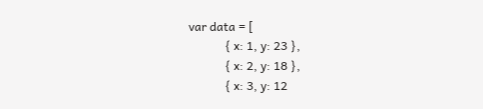var data = [
            { x: 1, y: 23 },
            { x: 2, y: 18 },
            { x: 3, y: 12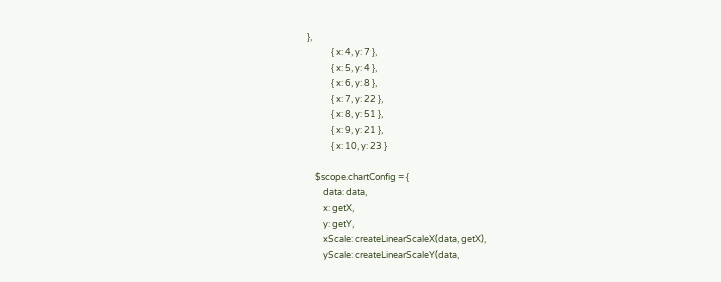},
            { x: 4, y: 7 },
            { x: 5, y: 4 },
            { x: 6, y: 8 },
            { x: 7, y: 22 },
            { x: 8, y: 51 },
            { x: 9, y: 21 },
            { x: 10, y: 23 }

    $scope.chartConfig = {
        data: data,
        x: getX,
        y: getY,
        xScale: createLinearScaleX(data, getX),
        yScale: createLinearScaleY(data,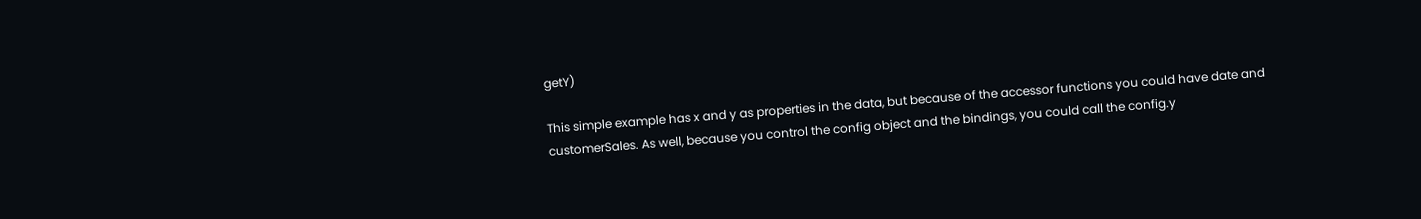getY)

This simple example has x and y as properties in the data, but because of the accessor functions you could have date and customerSales. As well, because you control the config object and the bindings, you could call the config.y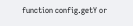function config.getY or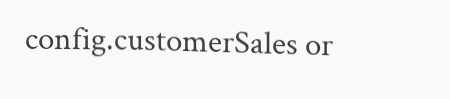config.customerSales or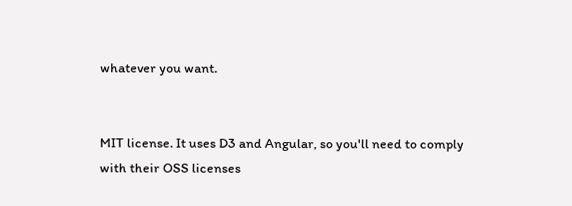whatever you want.


MIT license. It uses D3 and Angular, so you'll need to comply with their OSS licenses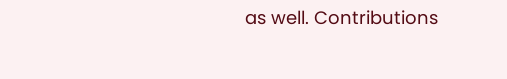as well. Contributions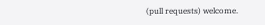(pull requests) welcome.